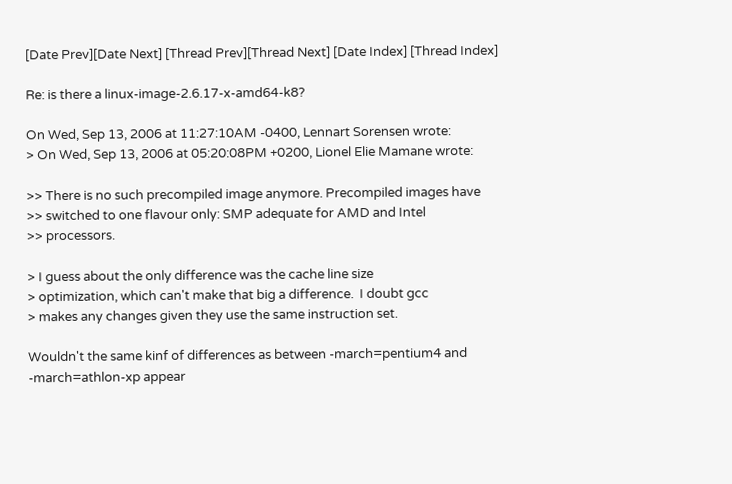[Date Prev][Date Next] [Thread Prev][Thread Next] [Date Index] [Thread Index]

Re: is there a linux-image-2.6.17-x-amd64-k8?

On Wed, Sep 13, 2006 at 11:27:10AM -0400, Lennart Sorensen wrote:
> On Wed, Sep 13, 2006 at 05:20:08PM +0200, Lionel Elie Mamane wrote:

>> There is no such precompiled image anymore. Precompiled images have
>> switched to one flavour only: SMP adequate for AMD and Intel
>> processors.

> I guess about the only difference was the cache line size
> optimization, which can't make that big a difference.  I doubt gcc
> makes any changes given they use the same instruction set.

Wouldn't the same kinf of differences as between -march=pentium4 and
-march=athlon-xp appear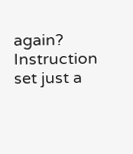again? Instruction set just a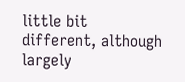little bit
different, although largely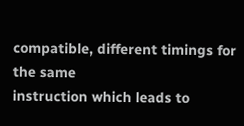compatible, different timings for the same
instruction which leads to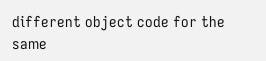different object code for the same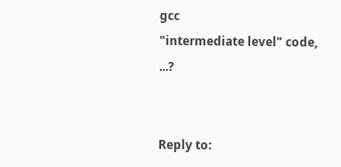gcc
"intermediate level" code, ...?


Reply to: